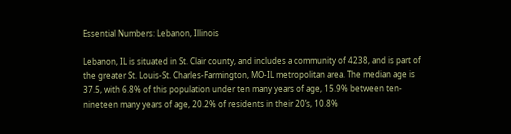Essential Numbers: Lebanon, Illinois

Lebanon, IL is situated in St. Clair county, and includes a community of 4238, and is part of the greater St. Louis-St. Charles-Farmington, MO-IL metropolitan area. The median age is 37.5, with 6.8% of this population under ten many years of age, 15.9% between ten-nineteen many years of age, 20.2% of residents in their 20’s, 10.8%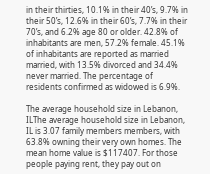in their thirties, 10.1% in their 40’s, 9.7% in their 50’s, 12.6% in their 60’s, 7.7% in their 70’s, and 6.2% age 80 or older. 42.8% of inhabitants are men, 57.2% female. 45.1% of inhabitants are reported as married married, with 13.5% divorced and 34.4% never married. The percentage of residents confirmed as widowed is 6.9%.

The average household size in Lebanon, ILThe average household size in Lebanon, IL is 3.07 family members members, with 63.8% owning their very own homes. The mean home value is $117407. For those people paying rent, they pay out on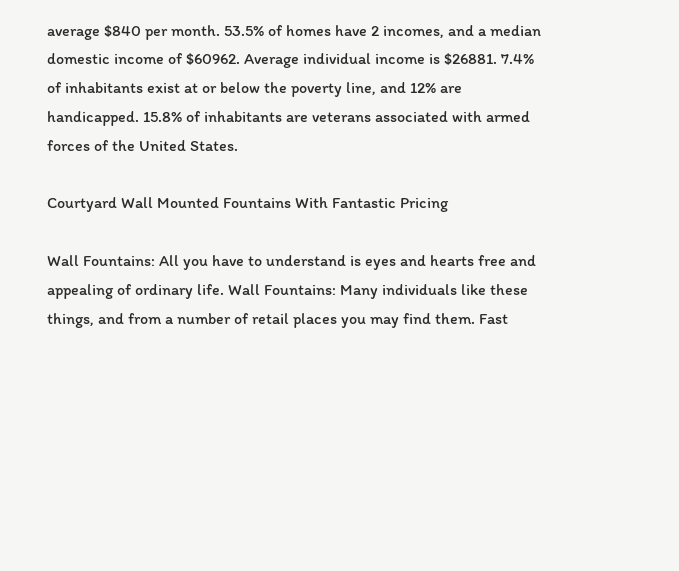average $840 per month. 53.5% of homes have 2 incomes, and a median domestic income of $60962. Average individual income is $26881. 7.4% of inhabitants exist at or below the poverty line, and 12% are handicapped. 15.8% of inhabitants are veterans associated with armed forces of the United States.

Courtyard Wall Mounted Fountains With Fantastic Pricing

Wall Fountains: All you have to understand is eyes and hearts free and appealing of ordinary life. Wall Fountains: Many individuals like these things, and from a number of retail places you may find them. Fast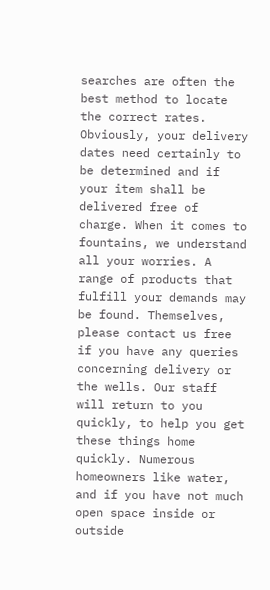searches are often the best method to locate the correct rates. Obviously, your delivery dates need certainly to be determined and if your item shall be delivered free of charge. When it comes to fountains, we understand all your worries. A range of products that fulfill your demands may be found. Themselves, please contact us free if you have any queries concerning delivery or the wells. Our staff will return to you quickly, to help you get these things home quickly. Numerous homeowners like water, and if you have not much open space inside or outside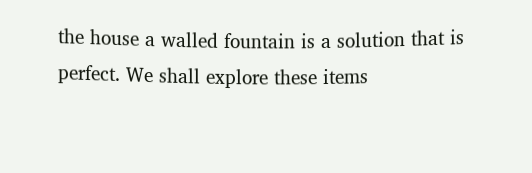the house a walled fountain is a solution that is perfect. We shall explore these items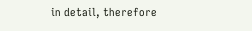in detail, therefore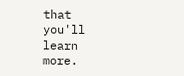that you'll learn more.